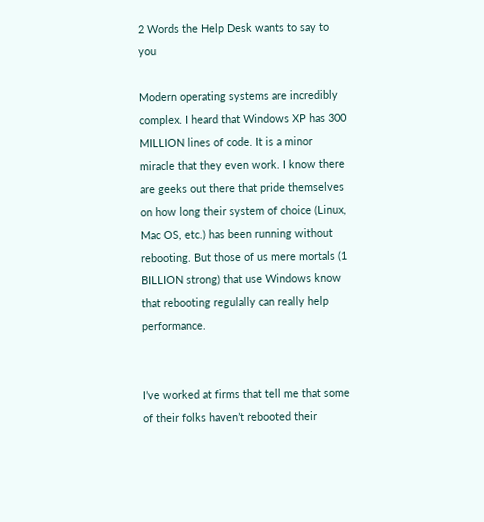2 Words the Help Desk wants to say to you

Modern operating systems are incredibly complex. I heard that Windows XP has 300 MILLION lines of code. It is a minor miracle that they even work. I know there are geeks out there that pride themselves on how long their system of choice (Linux, Mac OS, etc.) has been running without rebooting. But those of us mere mortals (1 BILLION strong) that use Windows know that rebooting regulally can really help performance.


I’ve worked at firms that tell me that some of their folks haven’t rebooted their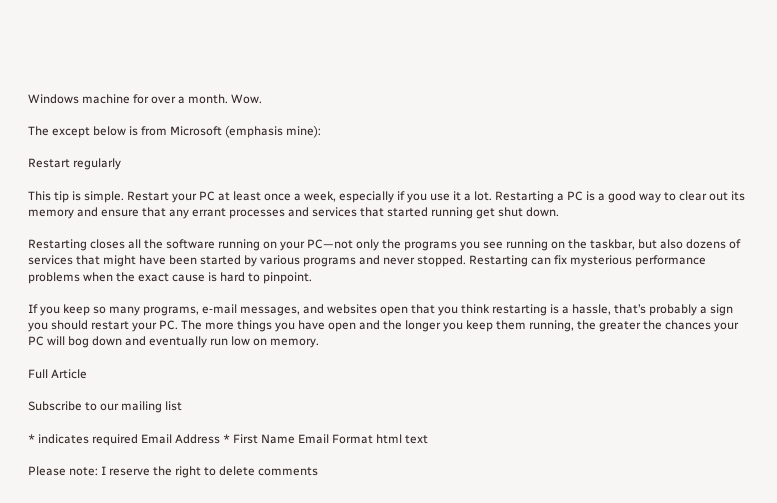Windows machine for over a month. Wow.

The except below is from Microsoft (emphasis mine):

Restart regularly

This tip is simple. Restart your PC at least once a week, especially if you use it a lot. Restarting a PC is a good way to clear out its memory and ensure that any errant processes and services that started running get shut down.

Restarting closes all the software running on your PC—not only the programs you see running on the taskbar, but also dozens of services that might have been started by various programs and never stopped. Restarting can fix mysterious performance problems when the exact cause is hard to pinpoint.

If you keep so many programs, e‑mail messages, and websites open that you think restarting is a hassle, that’s probably a sign you should restart your PC. The more things you have open and the longer you keep them running, the greater the chances your PC will bog down and eventually run low on memory.

Full Article

Subscribe to our mailing list

* indicates required Email Address * First Name Email Format html text

Please note: I reserve the right to delete comments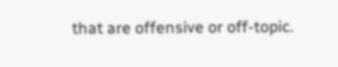that are offensive or off-topic.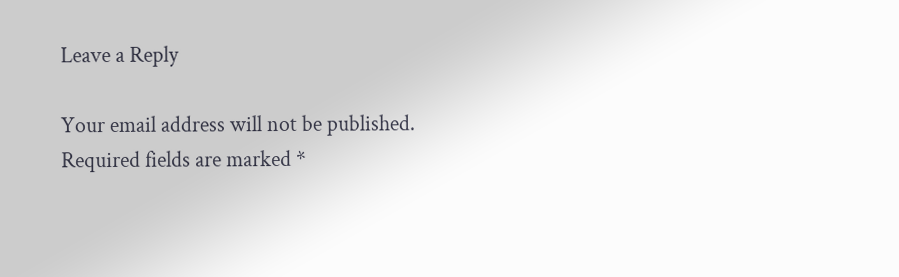Leave a Reply

Your email address will not be published. Required fields are marked *